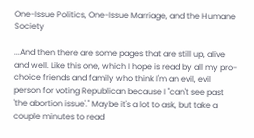One-Issue Politics, One-Issue Marriage, and the Humane Society

...And then there are some pages that are still up, alive and well. Like this one, which I hope is read by all my pro-choice friends and family who think I'm an evil, evil person for voting Republican because I "can't see past 'the abortion issue'." Maybe it's a lot to ask, but take a couple minutes to read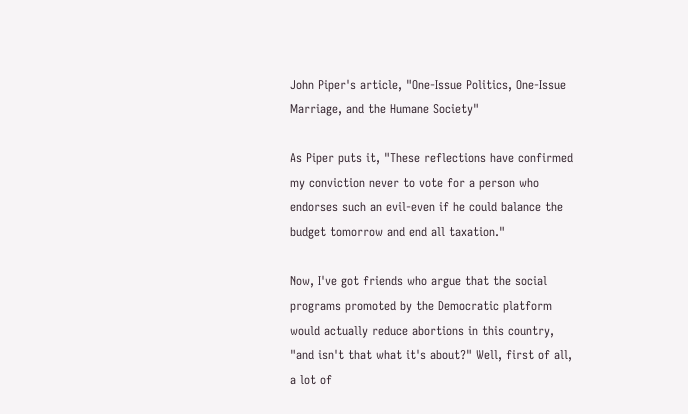John Piper's article, "One-Issue Politics, One-Issue Marriage, and the Humane Society"

As Piper puts it, "These reflections have confirmed my conviction never to vote for a person who endorses such an evil-even if he could balance the budget tomorrow and end all taxation."

Now, I've got friends who argue that the social programs promoted by the Democratic platform would actually reduce abortions in this country, "and isn't that what it's about?" Well, first of all, a lot of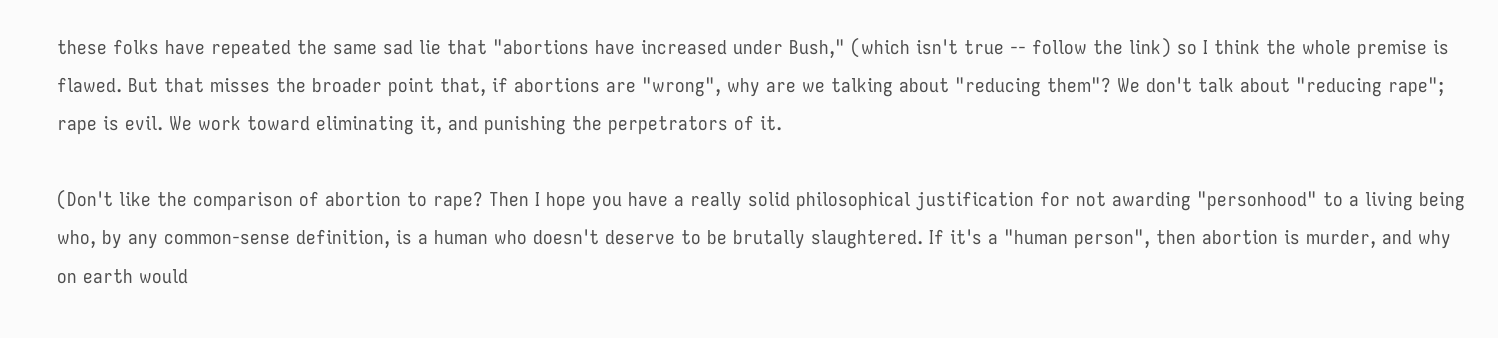these folks have repeated the same sad lie that "abortions have increased under Bush," (which isn't true -- follow the link) so I think the whole premise is flawed. But that misses the broader point that, if abortions are "wrong", why are we talking about "reducing them"? We don't talk about "reducing rape"; rape is evil. We work toward eliminating it, and punishing the perpetrators of it.

(Don't like the comparison of abortion to rape? Then I hope you have a really solid philosophical justification for not awarding "personhood" to a living being who, by any common-sense definition, is a human who doesn't deserve to be brutally slaughtered. If it's a "human person", then abortion is murder, and why on earth would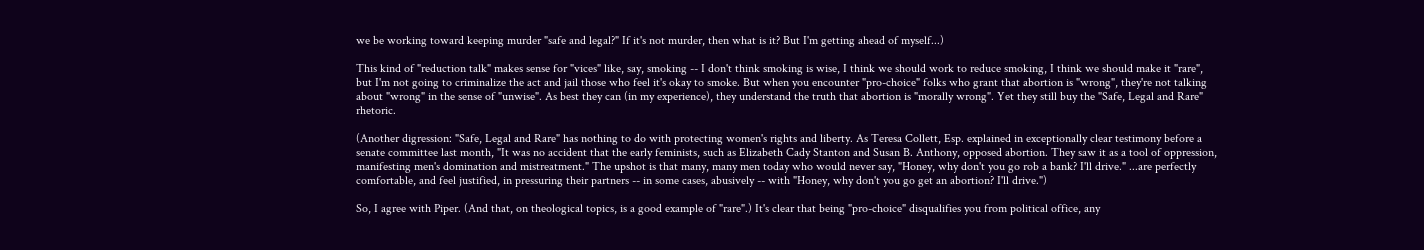we be working toward keeping murder "safe and legal?" If it's not murder, then what is it? But I'm getting ahead of myself...)

This kind of "reduction talk" makes sense for "vices" like, say, smoking -- I don't think smoking is wise, I think we should work to reduce smoking, I think we should make it "rare", but I'm not going to criminalize the act and jail those who feel it's okay to smoke. But when you encounter "pro-choice" folks who grant that abortion is "wrong", they're not talking about "wrong" in the sense of "unwise". As best they can (in my experience), they understand the truth that abortion is "morally wrong". Yet they still buy the "Safe, Legal and Rare" rhetoric.

(Another digression: "Safe, Legal and Rare" has nothing to do with protecting women's rights and liberty. As Teresa Collett, Esp. explained in exceptionally clear testimony before a senate committee last month, "It was no accident that the early feminists, such as Elizabeth Cady Stanton and Susan B. Anthony, opposed abortion. They saw it as a tool of oppression, manifesting men's domination and mistreatment." The upshot is that many, many men today who would never say, "Honey, why don't you go rob a bank? I'll drive." ...are perfectly comfortable, and feel justified, in pressuring their partners -- in some cases, abusively -- with "Honey, why don't you go get an abortion? I'll drive.")

So, I agree with Piper. (And that, on theological topics, is a good example of "rare".) It's clear that being "pro-choice" disqualifies you from political office, any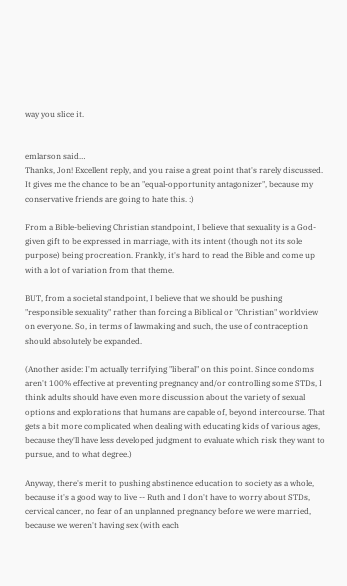way you slice it.


emlarson said…
Thanks, Jon! Excellent reply, and you raise a great point that's rarely discussed. It gives me the chance to be an "equal-opportunity antagonizer", because my conservative friends are going to hate this. :)

From a Bible-believing Christian standpoint, I believe that sexuality is a God-given gift to be expressed in marriage, with its intent (though not its sole purpose) being procreation. Frankly, it's hard to read the Bible and come up with a lot of variation from that theme.

BUT, from a societal standpoint, I believe that we should be pushing "responsible sexuality" rather than forcing a Biblical or "Christian" worldview on everyone. So, in terms of lawmaking and such, the use of contraception should absolutely be expanded.

(Another aside: I'm actually terrifying "liberal" on this point. Since condoms aren't 100% effective at preventing pregnancy and/or controlling some STDs, I think adults should have even more discussion about the variety of sexual options and explorations that humans are capable of, beyond intercourse. That gets a bit more complicated when dealing with educating kids of various ages, because they'll have less developed judgment to evaluate which risk they want to pursue, and to what degree.)

Anyway, there's merit to pushing abstinence education to society as a whole, because it's a good way to live -- Ruth and I don't have to worry about STDs, cervical cancer, no fear of an unplanned pregnancy before we were married, because we weren't having sex (with each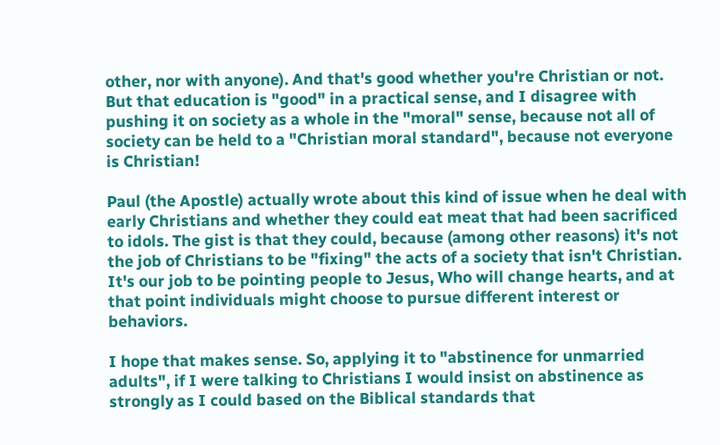other, nor with anyone). And that's good whether you're Christian or not. But that education is "good" in a practical sense, and I disagree with pushing it on society as a whole in the "moral" sense, because not all of society can be held to a "Christian moral standard", because not everyone is Christian!

Paul (the Apostle) actually wrote about this kind of issue when he deal with early Christians and whether they could eat meat that had been sacrificed to idols. The gist is that they could, because (among other reasons) it's not the job of Christians to be "fixing" the acts of a society that isn't Christian. It's our job to be pointing people to Jesus, Who will change hearts, and at that point individuals might choose to pursue different interest or behaviors.

I hope that makes sense. So, applying it to "abstinence for unmarried adults", if I were talking to Christians I would insist on abstinence as strongly as I could based on the Biblical standards that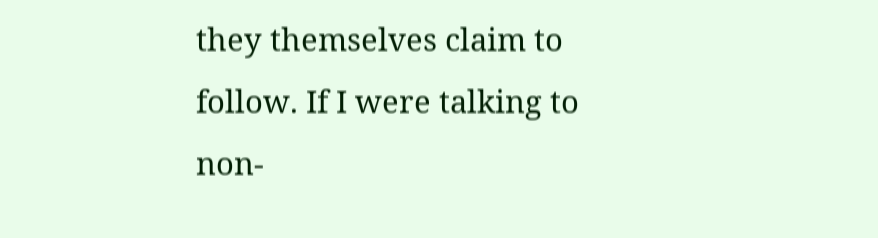they themselves claim to follow. If I were talking to non-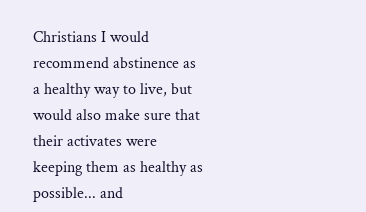Christians I would recommend abstinence as a healthy way to live, but would also make sure that their activates were keeping them as healthy as possible... and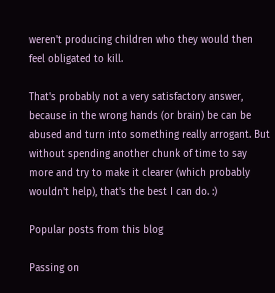weren't producing children who they would then feel obligated to kill.

That's probably not a very satisfactory answer, because in the wrong hands (or brain) be can be abused and turn into something really arrogant. But without spending another chunk of time to say more and try to make it clearer (which probably wouldn't help), that's the best I can do. :)

Popular posts from this blog

Passing on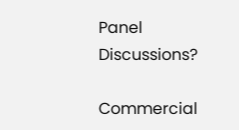Panel Discussions?

Commercial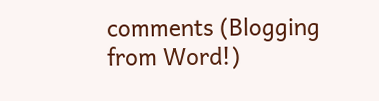comments (Blogging from Word!)